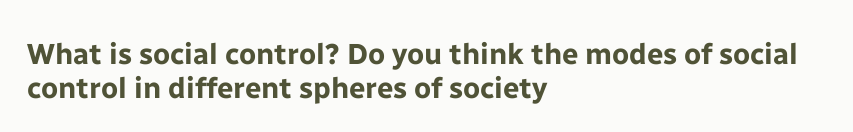What is social control? Do you think the modes of social control in different spheres of society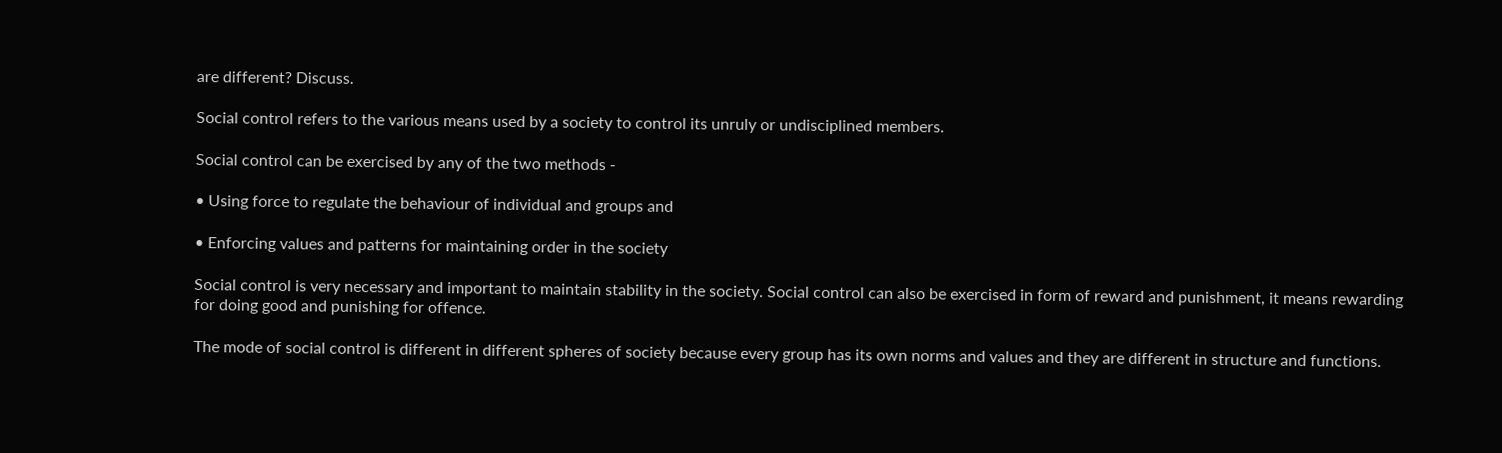are different? Discuss.

Social control refers to the various means used by a society to control its unruly or undisciplined members.

Social control can be exercised by any of the two methods -

• Using force to regulate the behaviour of individual and groups and

• Enforcing values and patterns for maintaining order in the society

Social control is very necessary and important to maintain stability in the society. Social control can also be exercised in form of reward and punishment, it means rewarding for doing good and punishing for offence.

The mode of social control is different in different spheres of society because every group has its own norms and values and they are different in structure and functions.